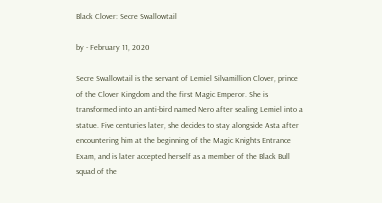Black Clover: Secre Swallowtail

by - February 11, 2020

Secre Swallowtail is the servant of Lemiel Silvamillion Clover, prince of the Clover Kingdom and the first Magic Emperor. She is transformed into an anti-bird named Nero after sealing Lemiel into a statue. Five centuries later, she decides to stay alongside Asta after encountering him at the beginning of the Magic Knights Entrance Exam, and is later accepted herself as a member of the Black Bull squad of the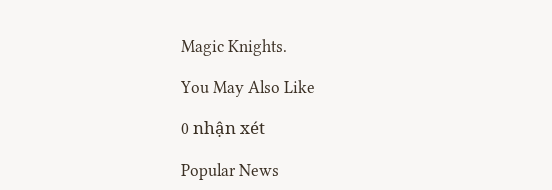Magic Knights.

You May Also Like

0 nhận xét

Popular News